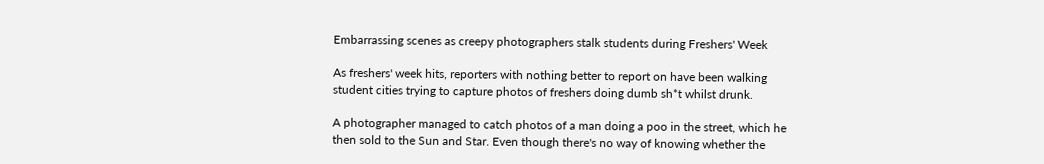Embarrassing scenes as creepy photographers stalk students during Freshers' Week

As freshers' week hits, reporters with nothing better to report on have been walking student cities trying to capture photos of freshers doing dumb sh*t whilst drunk.

A photographer managed to catch photos of a man doing a poo in the street, which he then sold to the Sun and Star. Even though there's no way of knowing whether the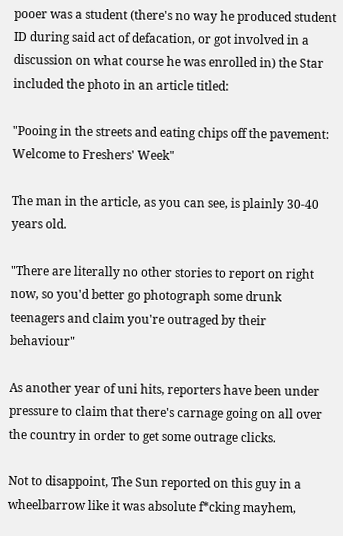pooer was a student (there's no way he produced student ID during said act of defacation, or got involved in a discussion on what course he was enrolled in) the Star included the photo in an article titled:

"Pooing in the streets and eating chips off the pavement: Welcome to Freshers' Week"

The man in the article, as you can see, is plainly 30-40 years old.

"There are literally no other stories to report on right now, so you'd better go photograph some drunk teenagers and claim you're outraged by their behaviour"

As another year of uni hits, reporters have been under pressure to claim that there's carnage going on all over the country in order to get some outrage clicks.

Not to disappoint, The Sun reported on this guy in a wheelbarrow like it was absolute f*cking mayhem,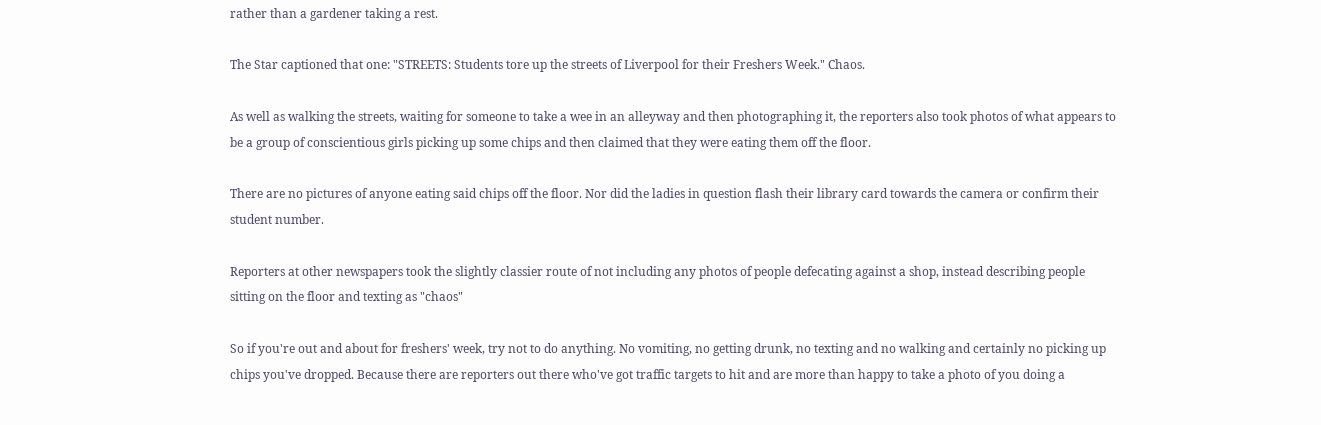rather than a gardener taking a rest.

The Star captioned that one: "STREETS: Students tore up the streets of Liverpool for their Freshers Week." Chaos.

As well as walking the streets, waiting for someone to take a wee in an alleyway and then photographing it, the reporters also took photos of what appears to be a group of conscientious girls picking up some chips and then claimed that they were eating them off the floor.

There are no pictures of anyone eating said chips off the floor. Nor did the ladies in question flash their library card towards the camera or confirm their student number.

Reporters at other newspapers took the slightly classier route of not including any photos of people defecating against a shop, instead describing people sitting on the floor and texting as "chaos"

So if you're out and about for freshers' week, try not to do anything. No vomiting, no getting drunk, no texting and no walking and certainly no picking up chips you've dropped. Because there are reporters out there who've got traffic targets to hit and are more than happy to take a photo of you doing a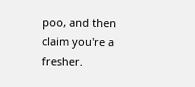poo, and then claim you're a fresher.